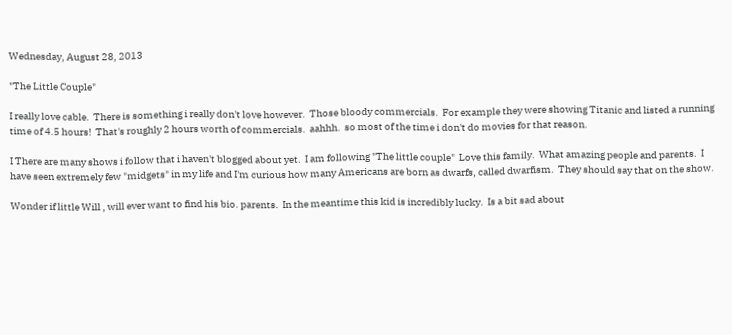Wednesday, August 28, 2013

"The Little Couple"

I really love cable.  There is something i really don't love however.  Those bloody commercials.  For example they were showing Titanic and listed a running time of 4.5 hours!  That's roughly 2 hours worth of commercials.  aahhh.  so most of the time i don't do movies for that reason.

I There are many shows i follow that i haven't blogged about yet.  I am following "The little couple"  Love this family.  What amazing people and parents.  I have seen extremely few "midgets" in my life and I'm curious how many Americans are born as dwarfs, called dwarfism.  They should say that on the show.

Wonder if little Will , will ever want to find his bio. parents.  In the meantime this kid is incredibly lucky.  Is a bit sad about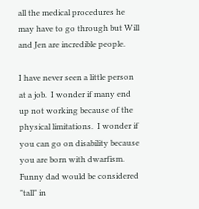all the medical procedures he may have to go through but Will and Jen are incredible people.

I have never seen a little person at a job.  I wonder if many end up not working because of the physical limitations.  I wonder if you can go on disability because you are born with dwarfism.  Funny dad would be considered "tall" in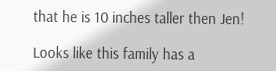that he is 10 inches taller then Jen!

Looks like this family has a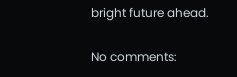bright future ahead.

No comments: